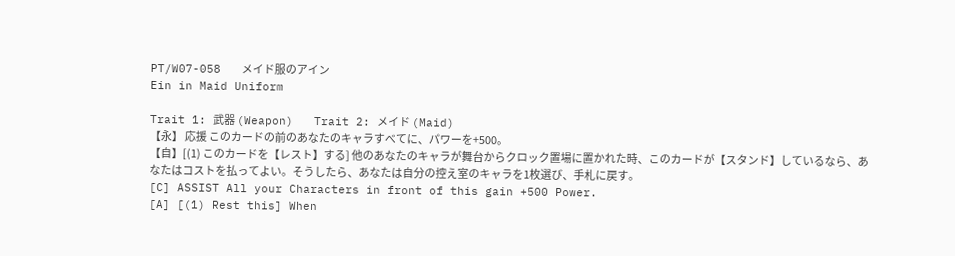PT/W07-058   メイド服のアイン
Ein in Maid Uniform

Trait 1: 武器 (Weapon)   Trait 2: メイド (Maid)
【永】 応援 このカードの前のあなたのキャラすべてに、パワーを+500。
【自】[(1) このカードを【レスト】する] 他のあなたのキャラが舞台からクロック置場に置かれた時、このカードが【スタンド】しているなら、あなたはコストを払ってよい。そうしたら、あなたは自分の控え室のキャラを1枚選び、手札に戻す。
[C] ASSIST All your Characters in front of this gain +500 Power.
[A] [(1) Rest this] When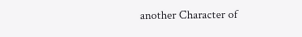another Character of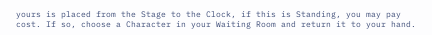yours is placed from the Stage to the Clock, if this is Standing, you may pay cost. If so, choose a Character in your Waiting Room and return it to your hand.